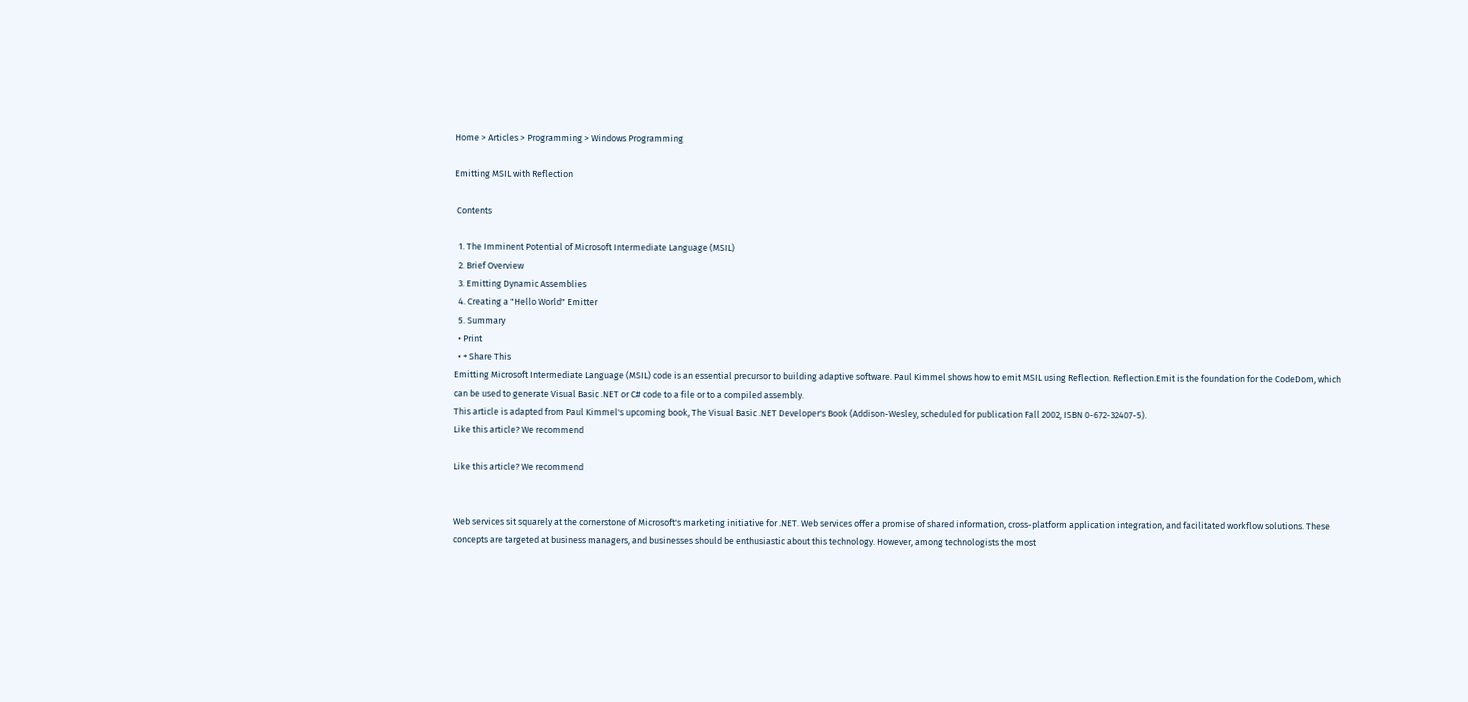Home > Articles > Programming > Windows Programming

Emitting MSIL with Reflection

 Contents

  1. The Imminent Potential of Microsoft Intermediate Language (MSIL)
  2. Brief Overview
  3. Emitting Dynamic Assemblies
  4. Creating a "Hello World" Emitter
  5. Summary
  • Print
  • + Share This
Emitting Microsoft Intermediate Language (MSIL) code is an essential precursor to building adaptive software. Paul Kimmel shows how to emit MSIL using Reflection. Reflection.Emit is the foundation for the CodeDom, which can be used to generate Visual Basic .NET or C# code to a file or to a compiled assembly.
This article is adapted from Paul Kimmel's upcoming book, The Visual Basic .NET Developer's Book (Addison-Wesley, scheduled for publication Fall 2002, ISBN 0-672-32407-5).
Like this article? We recommend

Like this article? We recommend


Web services sit squarely at the cornerstone of Microsoft's marketing initiative for .NET. Web services offer a promise of shared information, cross-platform application integration, and facilitated workflow solutions. These concepts are targeted at business managers, and businesses should be enthusiastic about this technology. However, among technologists the most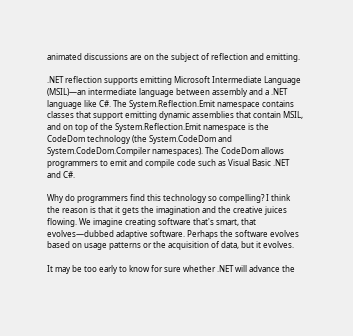animated discussions are on the subject of reflection and emitting.

.NET reflection supports emitting Microsoft Intermediate Language (MSIL)—an intermediate language between assembly and a .NET language like C#. The System.Reflection.Emit namespace contains classes that support emitting dynamic assemblies that contain MSIL, and on top of the System.Reflection.Emit namespace is the CodeDom technology (the System.CodeDom and System.CodeDom.Compiler namespaces). The CodeDom allows programmers to emit and compile code such as Visual Basic .NET and C#.

Why do programmers find this technology so compelling? I think the reason is that it gets the imagination and the creative juices flowing. We imagine creating software that's smart, that evolves—dubbed adaptive software. Perhaps the software evolves based on usage patterns or the acquisition of data, but it evolves.

It may be too early to know for sure whether .NET will advance the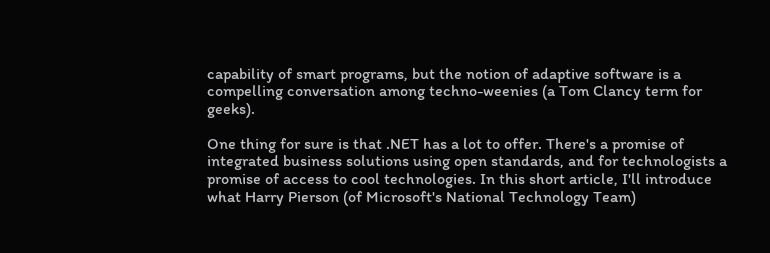capability of smart programs, but the notion of adaptive software is a compelling conversation among techno-weenies (a Tom Clancy term for geeks).

One thing for sure is that .NET has a lot to offer. There's a promise of integrated business solutions using open standards, and for technologists a promise of access to cool technologies. In this short article, I'll introduce what Harry Pierson (of Microsoft's National Technology Team)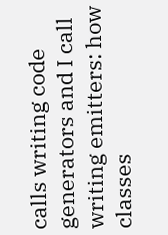calls writing code generators and I call writing emitters: how classes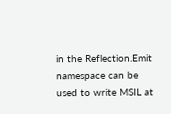in the Reflection.Emit namespace can be used to write MSIL at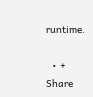runtime.

  • + Share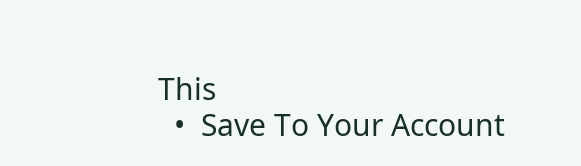This
  •  Save To Your Account